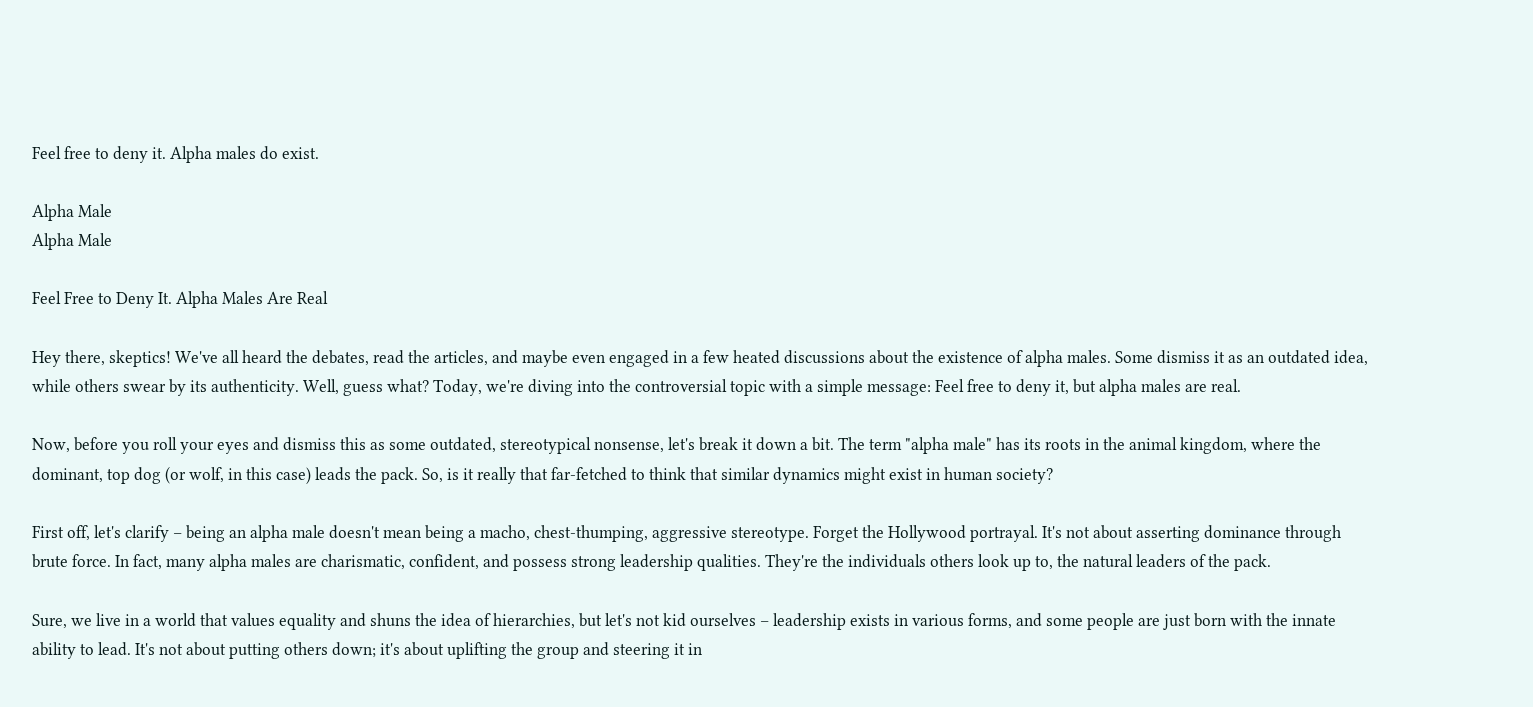Feel free to deny it. Alpha males do exist.

Alpha Male
Alpha Male

Feel Free to Deny It. Alpha Males Are Real

Hey there, skeptics! We've all heard the debates, read the articles, and maybe even engaged in a few heated discussions about the existence of alpha males. Some dismiss it as an outdated idea, while others swear by its authenticity. Well, guess what? Today, we're diving into the controversial topic with a simple message: Feel free to deny it, but alpha males are real.

Now, before you roll your eyes and dismiss this as some outdated, stereotypical nonsense, let's break it down a bit. The term "alpha male" has its roots in the animal kingdom, where the dominant, top dog (or wolf, in this case) leads the pack. So, is it really that far-fetched to think that similar dynamics might exist in human society?

First off, let's clarify – being an alpha male doesn't mean being a macho, chest-thumping, aggressive stereotype. Forget the Hollywood portrayal. It's not about asserting dominance through brute force. In fact, many alpha males are charismatic, confident, and possess strong leadership qualities. They're the individuals others look up to, the natural leaders of the pack.

Sure, we live in a world that values equality and shuns the idea of hierarchies, but let's not kid ourselves – leadership exists in various forms, and some people are just born with the innate ability to lead. It's not about putting others down; it's about uplifting the group and steering it in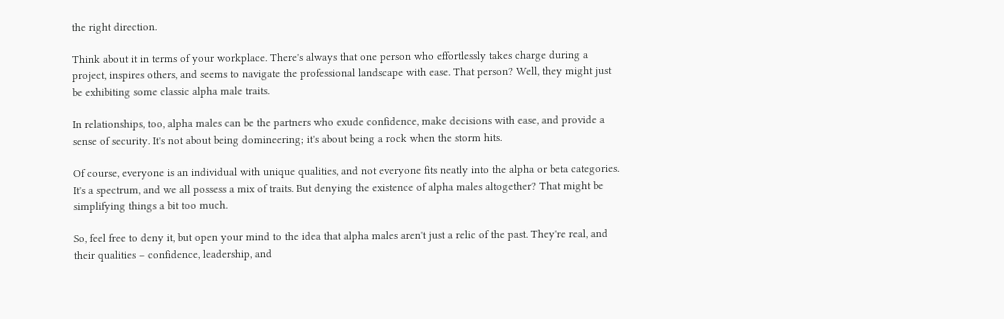the right direction.

Think about it in terms of your workplace. There's always that one person who effortlessly takes charge during a project, inspires others, and seems to navigate the professional landscape with ease. That person? Well, they might just be exhibiting some classic alpha male traits.

In relationships, too, alpha males can be the partners who exude confidence, make decisions with ease, and provide a sense of security. It's not about being domineering; it's about being a rock when the storm hits.

Of course, everyone is an individual with unique qualities, and not everyone fits neatly into the alpha or beta categories. It's a spectrum, and we all possess a mix of traits. But denying the existence of alpha males altogether? That might be simplifying things a bit too much.

So, feel free to deny it, but open your mind to the idea that alpha males aren't just a relic of the past. They're real, and their qualities – confidence, leadership, and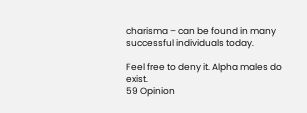charisma – can be found in many successful individuals today.

Feel free to deny it. Alpha males do exist.
59 Opinion